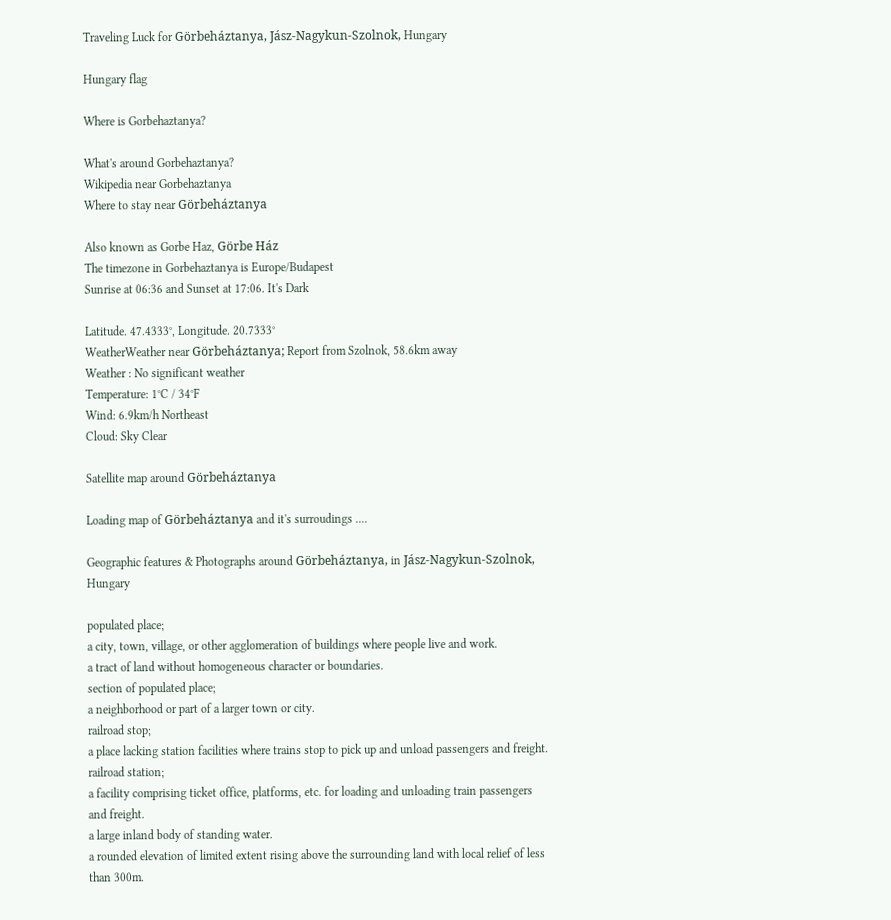Traveling Luck for Görbeháztanya, Jász-Nagykun-Szolnok, Hungary

Hungary flag

Where is Gorbehaztanya?

What's around Gorbehaztanya?
Wikipedia near Gorbehaztanya
Where to stay near Görbeháztanya

Also known as Gorbe Haz, Görbe Ház
The timezone in Gorbehaztanya is Europe/Budapest
Sunrise at 06:36 and Sunset at 17:06. It's Dark

Latitude. 47.4333°, Longitude. 20.7333°
WeatherWeather near Görbeháztanya; Report from Szolnok, 58.6km away
Weather : No significant weather
Temperature: 1°C / 34°F
Wind: 6.9km/h Northeast
Cloud: Sky Clear

Satellite map around Görbeháztanya

Loading map of Görbeháztanya and it's surroudings ....

Geographic features & Photographs around Görbeháztanya, in Jász-Nagykun-Szolnok, Hungary

populated place;
a city, town, village, or other agglomeration of buildings where people live and work.
a tract of land without homogeneous character or boundaries.
section of populated place;
a neighborhood or part of a larger town or city.
railroad stop;
a place lacking station facilities where trains stop to pick up and unload passengers and freight.
railroad station;
a facility comprising ticket office, platforms, etc. for loading and unloading train passengers and freight.
a large inland body of standing water.
a rounded elevation of limited extent rising above the surrounding land with local relief of less than 300m.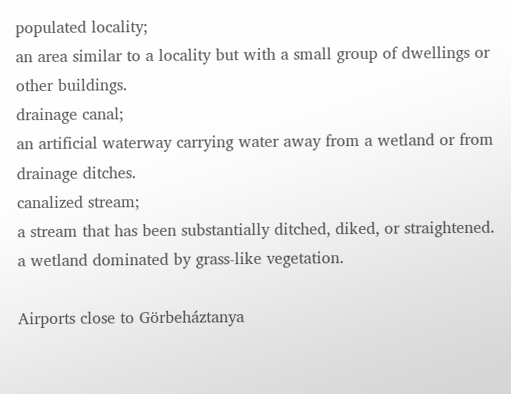populated locality;
an area similar to a locality but with a small group of dwellings or other buildings.
drainage canal;
an artificial waterway carrying water away from a wetland or from drainage ditches.
canalized stream;
a stream that has been substantially ditched, diked, or straightened.
a wetland dominated by grass-like vegetation.

Airports close to Görbeháztanya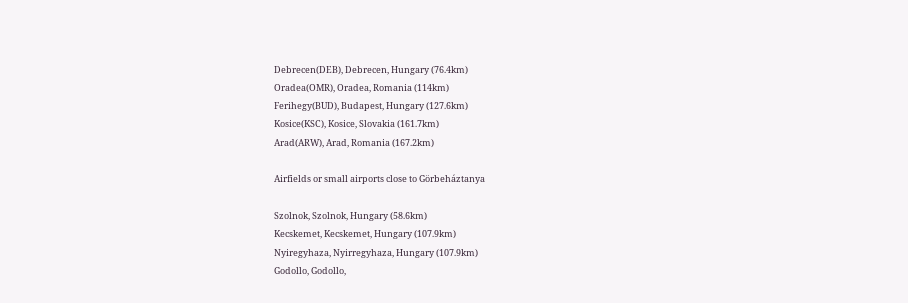Debrecen(DEB), Debrecen, Hungary (76.4km)
Oradea(OMR), Oradea, Romania (114km)
Ferihegy(BUD), Budapest, Hungary (127.6km)
Kosice(KSC), Kosice, Slovakia (161.7km)
Arad(ARW), Arad, Romania (167.2km)

Airfields or small airports close to Görbeháztanya

Szolnok, Szolnok, Hungary (58.6km)
Kecskemet, Kecskemet, Hungary (107.9km)
Nyiregyhaza, Nyirregyhaza, Hungary (107.9km)
Godollo, Godollo,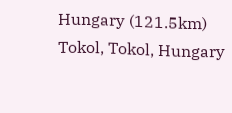Hungary (121.5km)
Tokol, Tokol, Hungary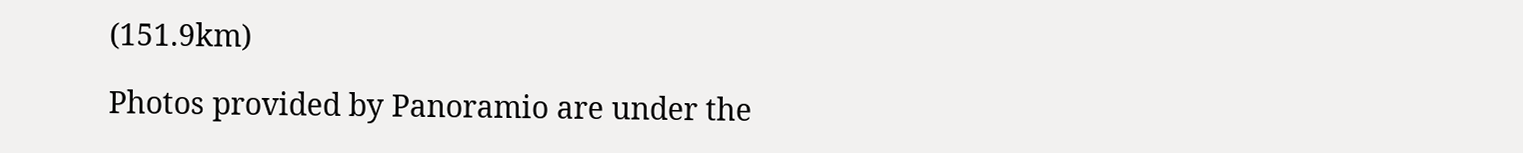(151.9km)

Photos provided by Panoramio are under the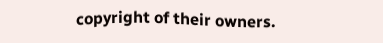copyright of their owners.